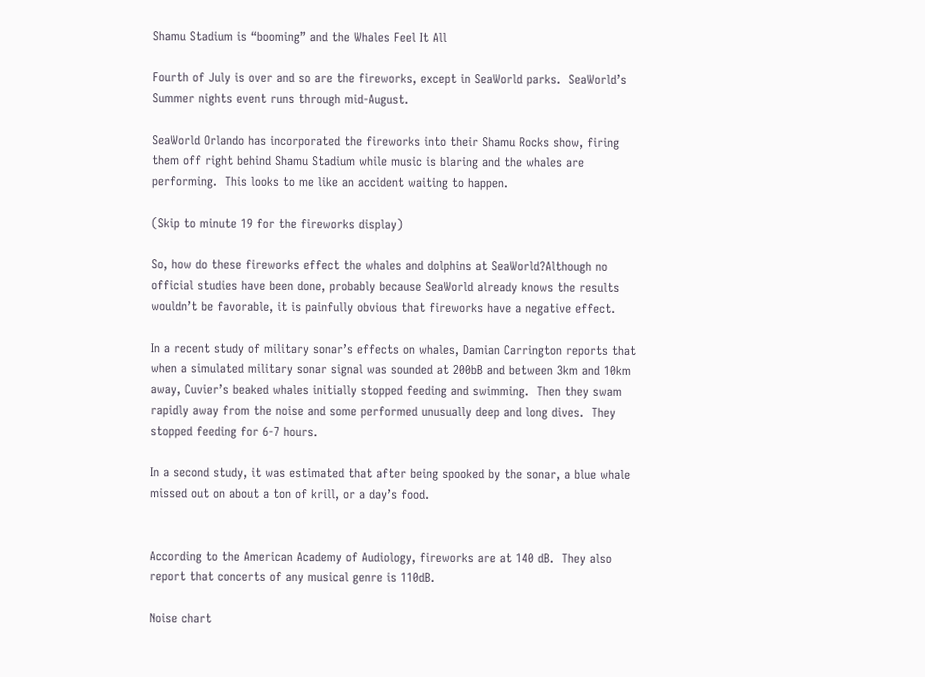Shamu Stadium is “booming” and the Whales Feel It All

Fourth of July is over and so are the fireworks, except in SeaWorld parks.  SeaWorld’s Summer nights event runs through mid-August.

SeaWorld Orlando has incorporated the fireworks into their Shamu Rocks show, firing them off right behind Shamu Stadium while music is blaring and the whales are performing.  This looks to me like an accident waiting to happen.

(Skip to minute 19 for the fireworks display)

So, how do these fireworks effect the whales and dolphins at SeaWorld?Although no official studies have been done, probably because SeaWorld already knows the results wouldn’t be favorable, it is painfully obvious that fireworks have a negative effect.

In a recent study of military sonar’s effects on whales, Damian Carrington reports that when a simulated military sonar signal was sounded at 200bB and between 3km and 10km away, Cuvier’s beaked whales initially stopped feeding and swimming.  Then they swam rapidly away from the noise and some performed unusually deep and long dives.  They stopped feeding for 6-7 hours.

In a second study, it was estimated that after being spooked by the sonar, a blue whale missed out on about a ton of krill, or a day’s food.


According to the American Academy of Audiology, fireworks are at 140 dB.  They also report that concerts of any musical genre is 110dB.

Noise chart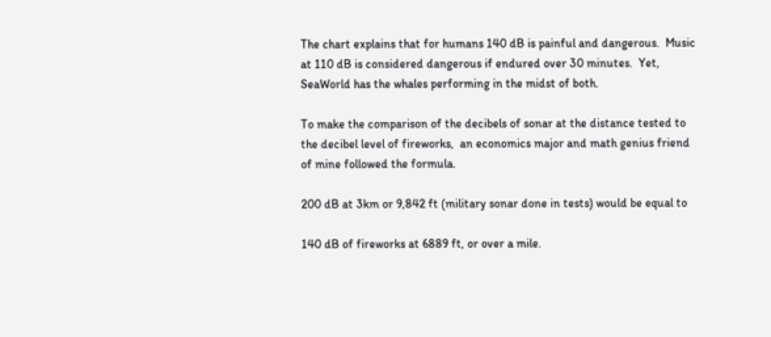The chart explains that for humans 140 dB is painful and dangerous.  Music at 110 dB is considered dangerous if endured over 30 minutes.  Yet, SeaWorld has the whales performing in the midst of both.

To make the comparison of the decibels of sonar at the distance tested to the decibel level of fireworks,  an economics major and math genius friend of mine followed the formula.

200 dB at 3km or 9,842 ft (military sonar done in tests) would be equal to

140 dB of fireworks at 6889 ft, or over a mile.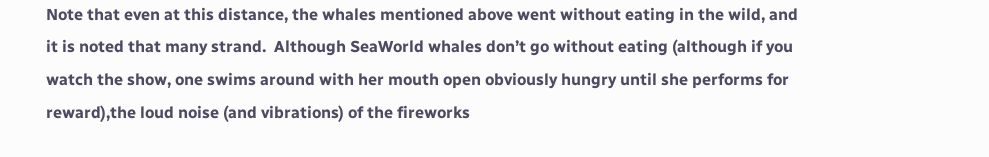Note that even at this distance, the whales mentioned above went without eating in the wild, and it is noted that many strand.  Although SeaWorld whales don’t go without eating (although if you watch the show, one swims around with her mouth open obviously hungry until she performs for reward),the loud noise (and vibrations) of the fireworks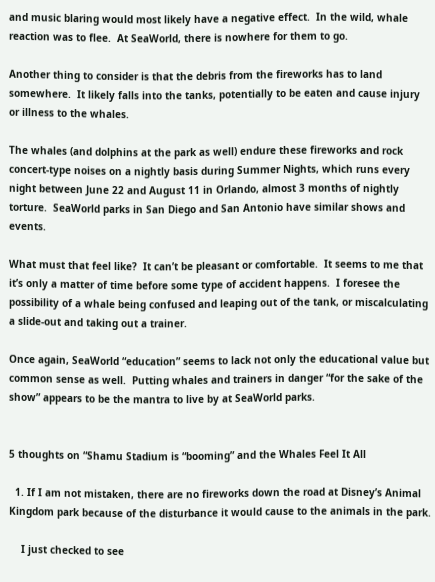and music blaring would most likely have a negative effect.  In the wild, whale reaction was to flee.  At SeaWorld, there is nowhere for them to go.

Another thing to consider is that the debris from the fireworks has to land somewhere.  It likely falls into the tanks, potentially to be eaten and cause injury or illness to the whales.

The whales (and dolphins at the park as well) endure these fireworks and rock concert-type noises on a nightly basis during Summer Nights, which runs every night between June 22 and August 11 in Orlando, almost 3 months of nightly torture.  SeaWorld parks in San Diego and San Antonio have similar shows and events.

What must that feel like?  It can’t be pleasant or comfortable.  It seems to me that it’s only a matter of time before some type of accident happens.  I foresee the possibility of a whale being confused and leaping out of the tank, or miscalculating a slide-out and taking out a trainer.

Once again, SeaWorld “education” seems to lack not only the educational value but common sense as well.  Putting whales and trainers in danger “for the sake of the show” appears to be the mantra to live by at SeaWorld parks.


5 thoughts on “Shamu Stadium is “booming” and the Whales Feel It All

  1. If I am not mistaken, there are no fireworks down the road at Disney’s Animal Kingdom park because of the disturbance it would cause to the animals in the park.

    I just checked to see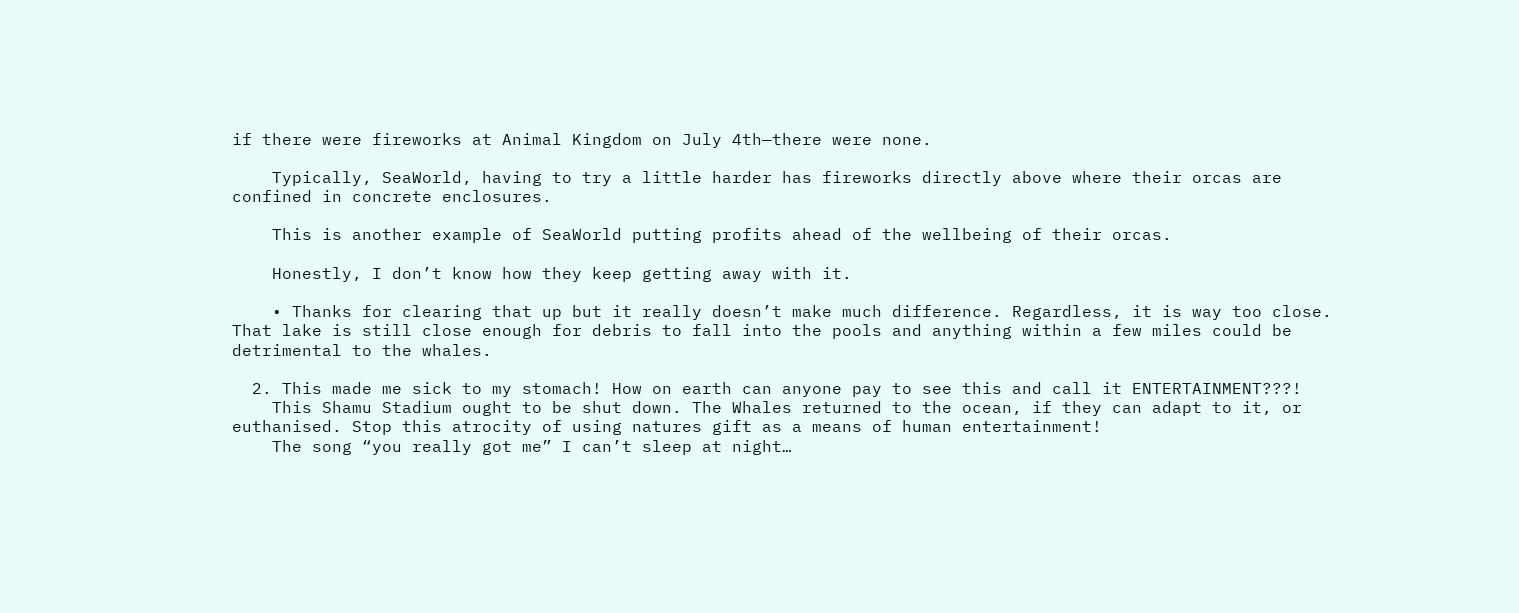if there were fireworks at Animal Kingdom on July 4th—there were none.

    Typically, SeaWorld, having to try a little harder has fireworks directly above where their orcas are confined in concrete enclosures.

    This is another example of SeaWorld putting profits ahead of the wellbeing of their orcas.

    Honestly, I don’t know how they keep getting away with it.

    • Thanks for clearing that up but it really doesn’t make much difference. Regardless, it is way too close. That lake is still close enough for debris to fall into the pools and anything within a few miles could be detrimental to the whales.

  2. This made me sick to my stomach! How on earth can anyone pay to see this and call it ENTERTAINMENT???!
    This Shamu Stadium ought to be shut down. The Whales returned to the ocean, if they can adapt to it, or euthanised. Stop this atrocity of using natures gift as a means of human entertainment!
    The song “you really got me” I can’t sleep at night…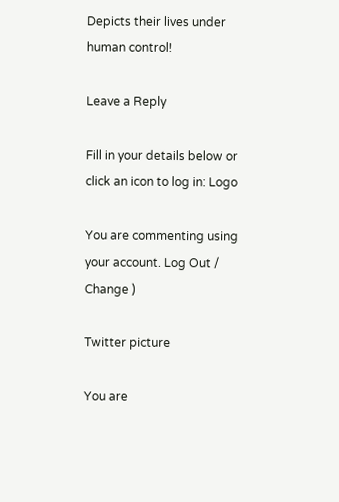Depicts their lives under human control!

Leave a Reply

Fill in your details below or click an icon to log in: Logo

You are commenting using your account. Log Out / Change )

Twitter picture

You are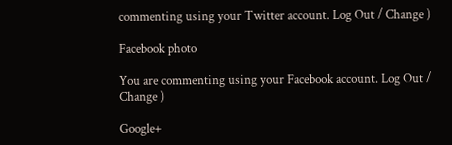commenting using your Twitter account. Log Out / Change )

Facebook photo

You are commenting using your Facebook account. Log Out / Change )

Google+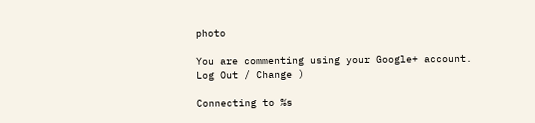photo

You are commenting using your Google+ account. Log Out / Change )

Connecting to %s